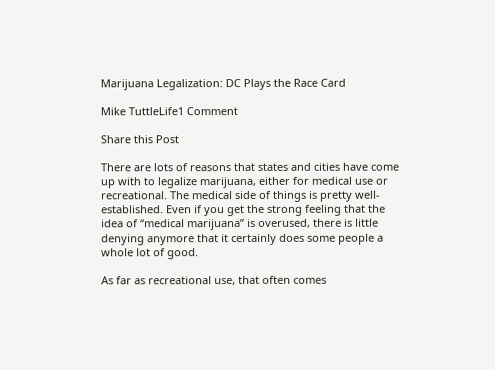Marijuana Legalization: DC Plays the Race Card

Mike TuttleLife1 Comment

Share this Post

There are lots of reasons that states and cities have come up with to legalize marijuana, either for medical use or recreational. The medical side of things is pretty well-established. Even if you get the strong feeling that the idea of “medical marijuana” is overused, there is little denying anymore that it certainly does some people a whole lot of good.

As far as recreational use, that often comes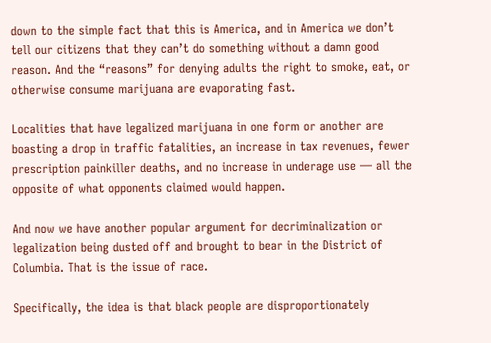down to the simple fact that this is America, and in America we don’t tell our citizens that they can’t do something without a damn good reason. And the “reasons” for denying adults the right to smoke, eat, or otherwise consume marijuana are evaporating fast.

Localities that have legalized marijuana in one form or another are boasting a drop in traffic fatalities, an increase in tax revenues, fewer prescription painkiller deaths, and no increase in underage use — all the opposite of what opponents claimed would happen.

And now we have another popular argument for decriminalization or legalization being dusted off and brought to bear in the District of Columbia. That is the issue of race.

Specifically, the idea is that black people are disproportionately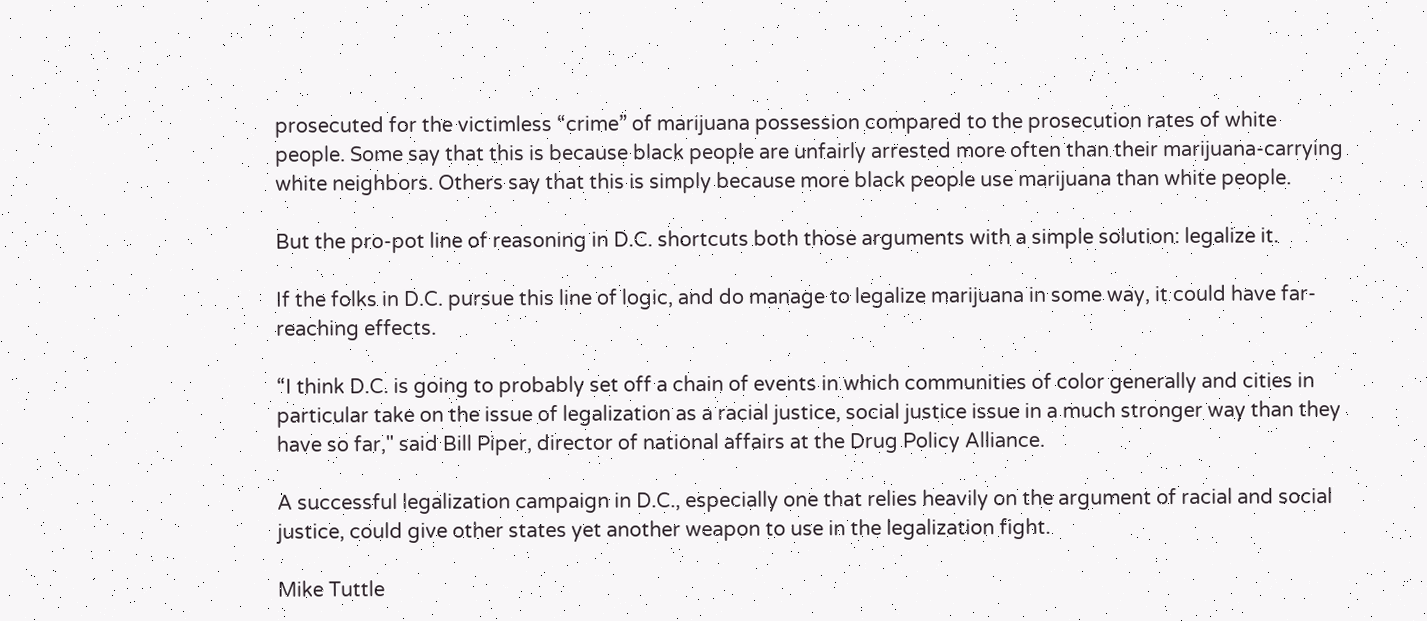prosecuted for the victimless “crime” of marijuana possession compared to the prosecution rates of white people. Some say that this is because black people are unfairly arrested more often than their marijuana-carrying white neighbors. Others say that this is simply because more black people use marijuana than white people.

But the pro-pot line of reasoning in D.C. shortcuts both those arguments with a simple solution: legalize it.

If the folks in D.C. pursue this line of logic, and do manage to legalize marijuana in some way, it could have far-reaching effects.

“I think D.C. is going to probably set off a chain of events in which communities of color generally and cities in particular take on the issue of legalization as a racial justice, social justice issue in a much stronger way than they have so far," said Bill Piper, director of national affairs at the Drug Policy Alliance.

A successful legalization campaign in D.C., especially one that relies heavily on the argument of racial and social justice, could give other states yet another weapon to use in the legalization fight.

Mike Tuttle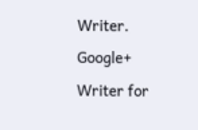Writer. Google+ Writer for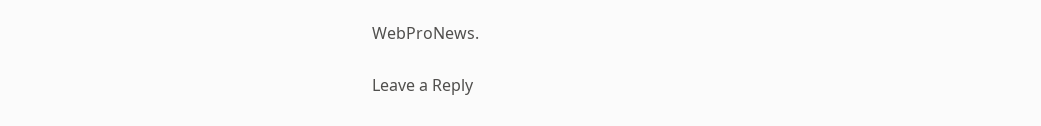WebProNews.

Leave a Reply